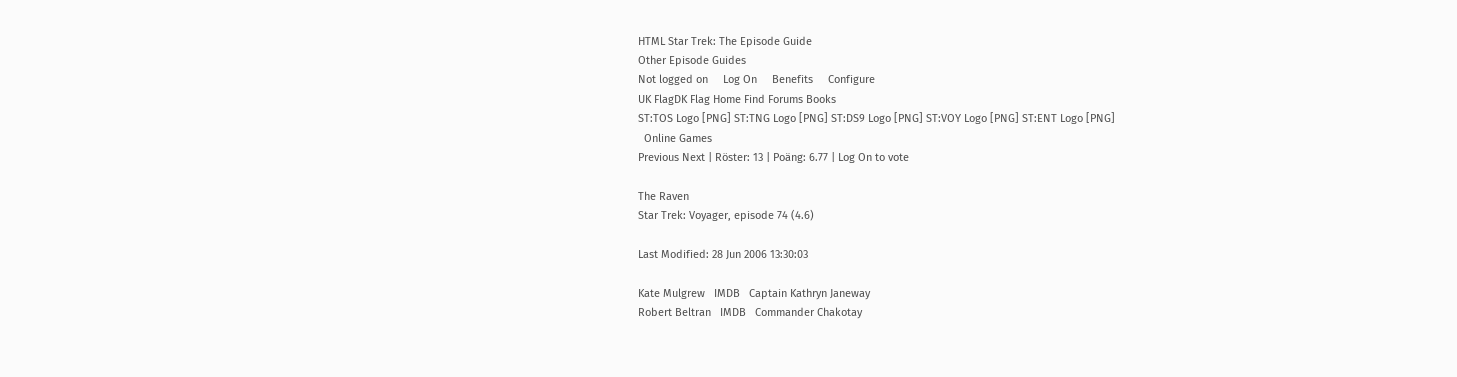HTML Star Trek: The Episode Guide
Other Episode Guides
Not logged on     Log On     Benefits     Configure
UK FlagDK Flag Home Find Forums Books
ST:TOS Logo [PNG] ST:TNG Logo [PNG] ST:DS9 Logo [PNG] ST:VOY Logo [PNG] ST:ENT Logo [PNG]
  Online Games
Previous Next | Röster: 13 | Poäng: 6.77 | Log On to vote

The Raven
Star Trek: Voyager, episode 74 (4.6)

Last Modified: 28 Jun 2006 13:30:03

Kate Mulgrew   IMDB   Captain Kathryn Janeway
Robert Beltran   IMDB   Commander Chakotay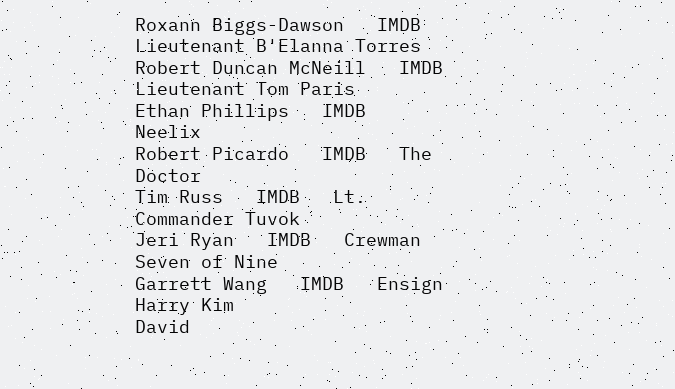Roxann Biggs-Dawson   IMDB   Lieutenant B'Elanna Torres
Robert Duncan McNeill   IMDB   Lieutenant Tom Paris
Ethan Phillips   IMDB   Neelix
Robert Picardo   IMDB   The Doctor
Tim Russ   IMDB   Lt. Commander Tuvok
Jeri Ryan   IMDB   Crewman Seven of Nine
Garrett Wang   IMDB   Ensign Harry Kim
David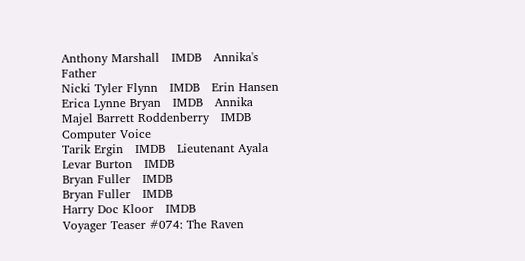Anthony Marshall   IMDB   Annika's Father
Nicki Tyler Flynn   IMDB   Erin Hansen
Erica Lynne Bryan   IMDB   Annika
Majel Barrett Roddenberry   IMDB   Computer Voice
Tarik Ergin   IMDB   Lieutenant Ayala
Levar Burton   IMDB
Bryan Fuller   IMDB
Bryan Fuller   IMDB
Harry Doc Kloor   IMDB
Voyager Teaser #074: The Raven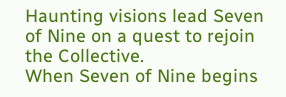Haunting visions lead Seven of Nine on a quest to rejoin the Collective.
When Seven of Nine begins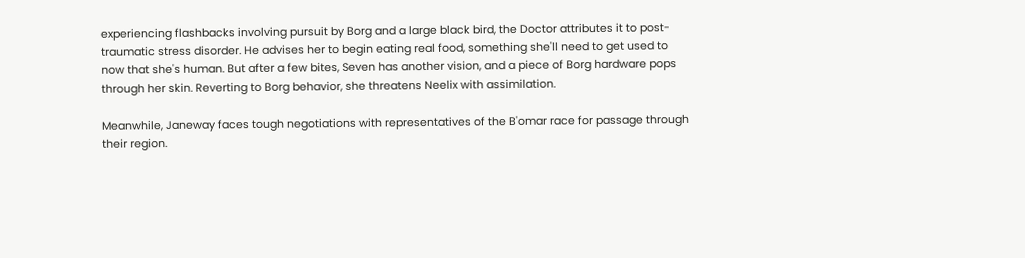experiencing flashbacks involving pursuit by Borg and a large black bird, the Doctor attributes it to post-traumatic stress disorder. He advises her to begin eating real food, something she'll need to get used to now that she's human. But after a few bites, Seven has another vision, and a piece of Borg hardware pops through her skin. Reverting to Borg behavior, she threatens Neelix with assimilation.

Meanwhile, Janeway faces tough negotiations with representatives of the B'omar race for passage through their region.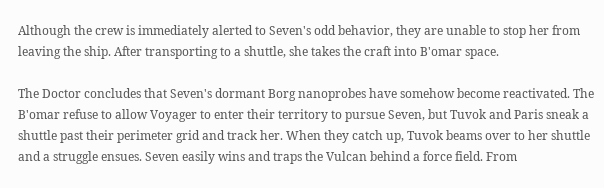Although the crew is immediately alerted to Seven's odd behavior, they are unable to stop her from leaving the ship. After transporting to a shuttle, she takes the craft into B'omar space.

The Doctor concludes that Seven's dormant Borg nanoprobes have somehow become reactivated. The B'omar refuse to allow Voyager to enter their territory to pursue Seven, but Tuvok and Paris sneak a shuttle past their perimeter grid and track her. When they catch up, Tuvok beams over to her shuttle and a struggle ensues. Seven easily wins and traps the Vulcan behind a force field. From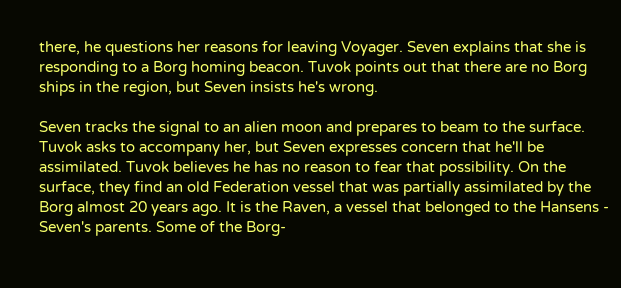there, he questions her reasons for leaving Voyager. Seven explains that she is responding to a Borg homing beacon. Tuvok points out that there are no Borg ships in the region, but Seven insists he's wrong.

Seven tracks the signal to an alien moon and prepares to beam to the surface. Tuvok asks to accompany her, but Seven expresses concern that he'll be assimilated. Tuvok believes he has no reason to fear that possibility. On the surface, they find an old Federation vessel that was partially assimilated by the Borg almost 20 years ago. It is the Raven, a vessel that belonged to the Hansens - Seven's parents. Some of the Borg-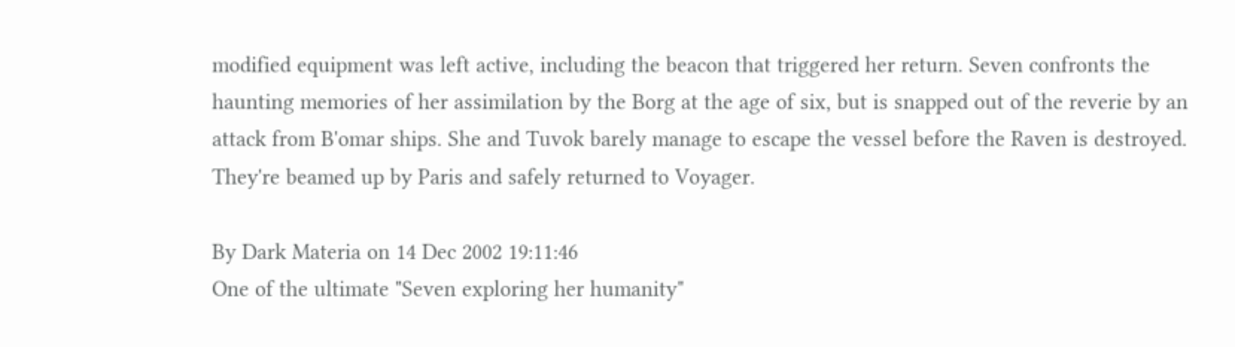modified equipment was left active, including the beacon that triggered her return. Seven confronts the haunting memories of her assimilation by the Borg at the age of six, but is snapped out of the reverie by an attack from B'omar ships. She and Tuvok barely manage to escape the vessel before the Raven is destroyed. They're beamed up by Paris and safely returned to Voyager.

By Dark Materia on 14 Dec 2002 19:11:46
One of the ultimate "Seven exploring her humanity"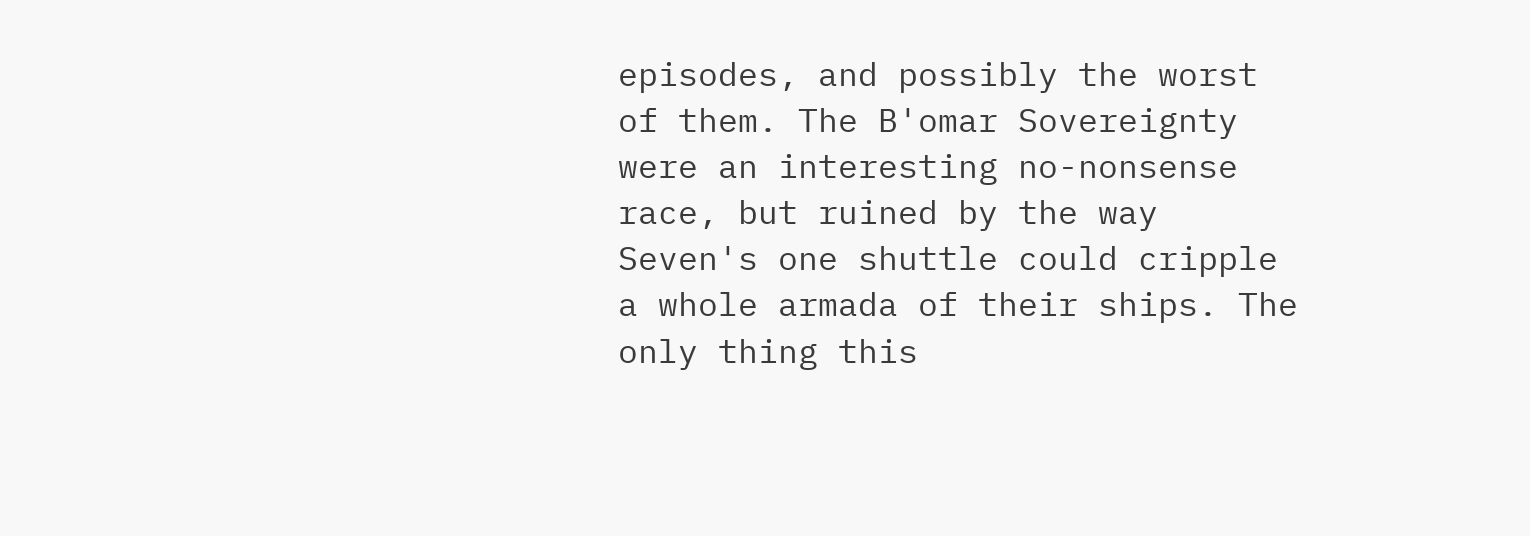episodes, and possibly the worst of them. The B'omar Sovereignty were an interesting no-nonsense race, but ruined by the way Seven's one shuttle could cripple a whole armada of their ships. The only thing this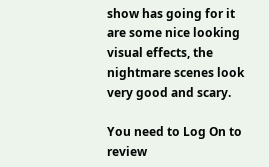show has going for it are some nice looking visual effects, the nightmare scenes look very good and scary.

You need to Log On to review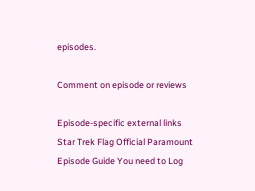episodes.

Comment on episode or reviews

Episode-specific external links
Star Trek Flag Official Paramount Episode Guide You need to Log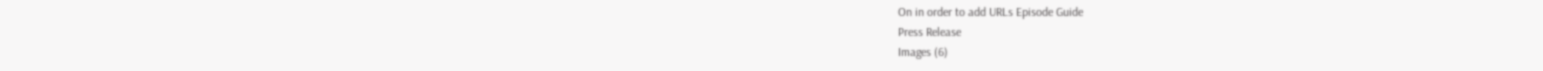On in order to add URLs Episode Guide
Press Release
Images (6)